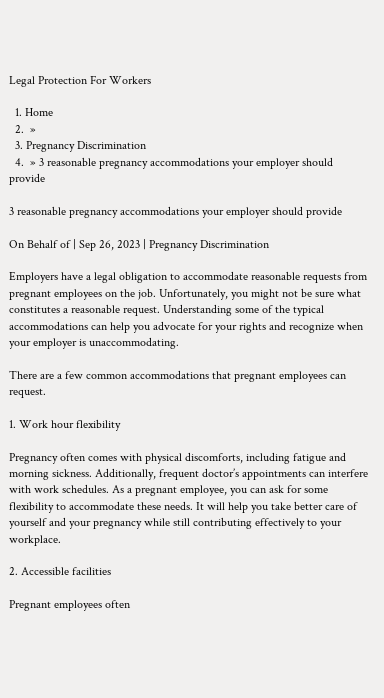Legal Protection For Workers

  1. Home
  2.  »
  3. Pregnancy Discrimination
  4.  » 3 reasonable pregnancy accommodations your employer should provide

3 reasonable pregnancy accommodations your employer should provide

On Behalf of | Sep 26, 2023 | Pregnancy Discrimination

Employers have a legal obligation to accommodate reasonable requests from pregnant employees on the job. Unfortunately, you might not be sure what constitutes a reasonable request. Understanding some of the typical accommodations can help you advocate for your rights and recognize when your employer is unaccommodating.

There are a few common accommodations that pregnant employees can request.

1. Work hour flexibility

Pregnancy often comes with physical discomforts, including fatigue and morning sickness. Additionally, frequent doctor’s appointments can interfere with work schedules. As a pregnant employee, you can ask for some flexibility to accommodate these needs. It will help you take better care of yourself and your pregnancy while still contributing effectively to your workplace.

2. Accessible facilities

Pregnant employees often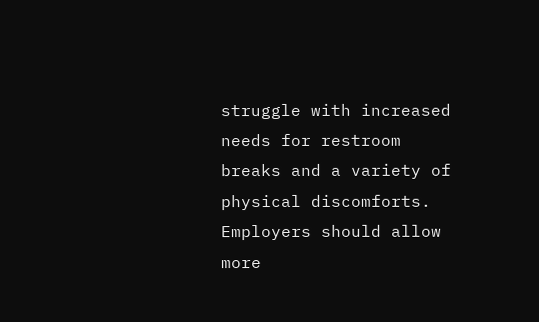struggle with increased needs for restroom breaks and a variety of physical discomforts. Employers should allow more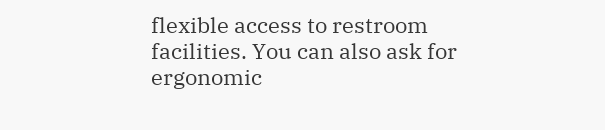flexible access to restroom facilities. You can also ask for ergonomic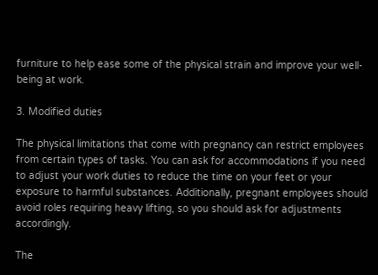furniture to help ease some of the physical strain and improve your well-being at work.

3. Modified duties

The physical limitations that come with pregnancy can restrict employees from certain types of tasks. You can ask for accommodations if you need to adjust your work duties to reduce the time on your feet or your exposure to harmful substances. Additionally, pregnant employees should avoid roles requiring heavy lifting, so you should ask for adjustments accordingly.

The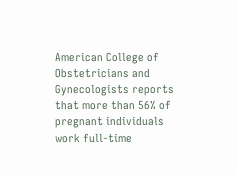American College of Obstetricians and Gynecologists reports that more than 56% of pregnant individuals work full-time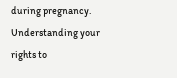during pregnancy. Understanding your rights to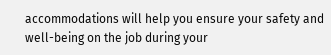accommodations will help you ensure your safety and well-being on the job during your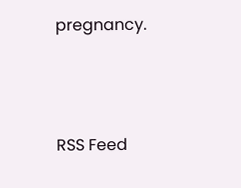pregnancy.



RSS Feed